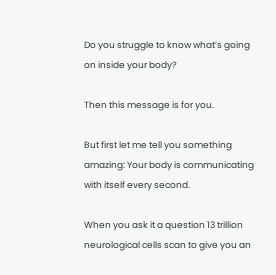Do you struggle to know what’s going on inside your body?

Then this message is for you.

But first let me tell you something amazing: Your body is communicating with itself every second.

When you ask it a question 13 trillion neurological cells scan to give you an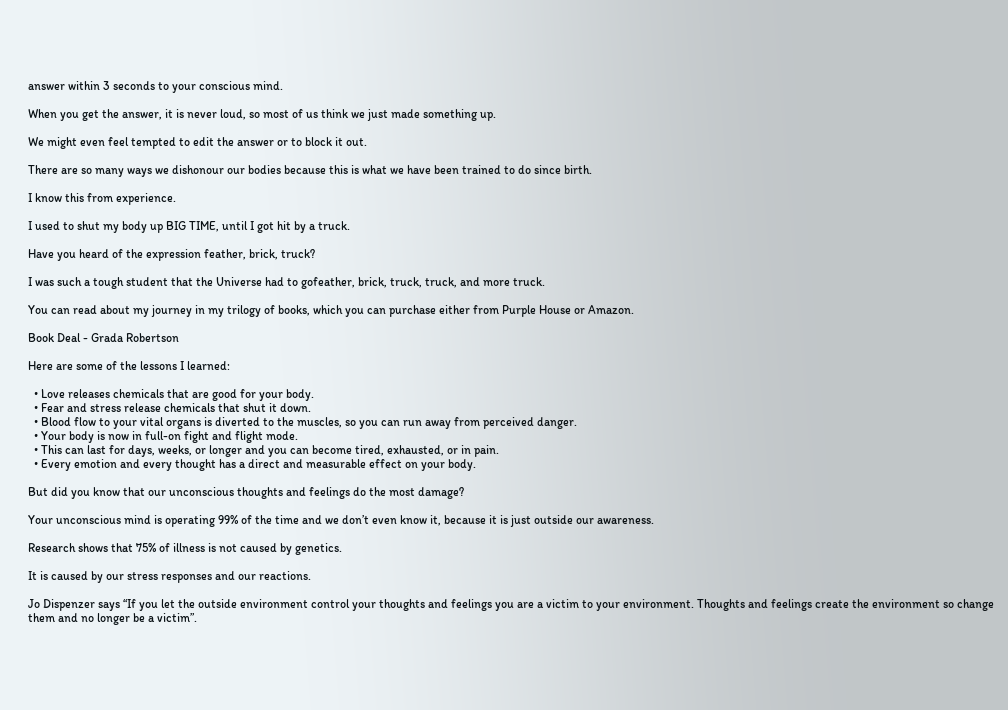answer within 3 seconds to your conscious mind.

When you get the answer, it is never loud, so most of us think we just made something up.

We might even feel tempted to edit the answer or to block it out.

There are so many ways we dishonour our bodies because this is what we have been trained to do since birth.

I know this from experience.

I used to shut my body up BIG TIME, until I got hit by a truck.

Have you heard of the expression feather, brick, truck?

I was such a tough student that the Universe had to gofeather, brick, truck, truck, and more truck.

You can read about my journey in my trilogy of books, which you can purchase either from Purple House or Amazon.

Book Deal - Grada Robertson

Here are some of the lessons I learned:

  • Love releases chemicals that are good for your body.
  • Fear and stress release chemicals that shut it down.
  • Blood flow to your vital organs is diverted to the muscles, so you can run away from perceived danger.
  • Your body is now in full-on fight and flight mode.
  • This can last for days, weeks, or longer and you can become tired, exhausted, or in pain.
  • Every emotion and every thought has a direct and measurable effect on your body.

But did you know that our unconscious thoughts and feelings do the most damage?

Your unconscious mind is operating 99% of the time and we don’t even know it, because it is just outside our awareness.

Research shows that 75% of illness is not caused by genetics.

It is caused by our stress responses and our reactions.

Jo Dispenzer says “If you let the outside environment control your thoughts and feelings you are a victim to your environment. Thoughts and feelings create the environment so change them and no longer be a victim”.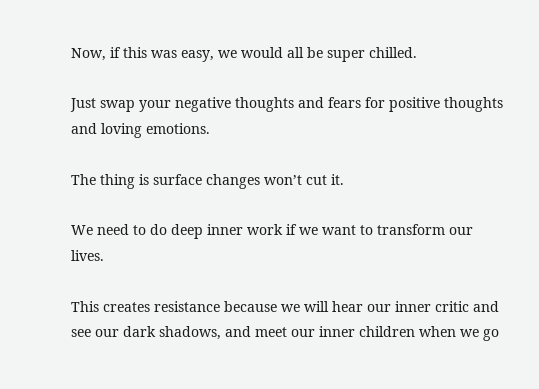Now, if this was easy, we would all be super chilled.

Just swap your negative thoughts and fears for positive thoughts and loving emotions.

The thing is surface changes won’t cut it.

We need to do deep inner work if we want to transform our lives.

This creates resistance because we will hear our inner critic and see our dark shadows, and meet our inner children when we go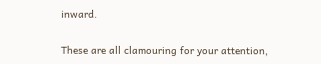inward.

These are all clamouring for your attention,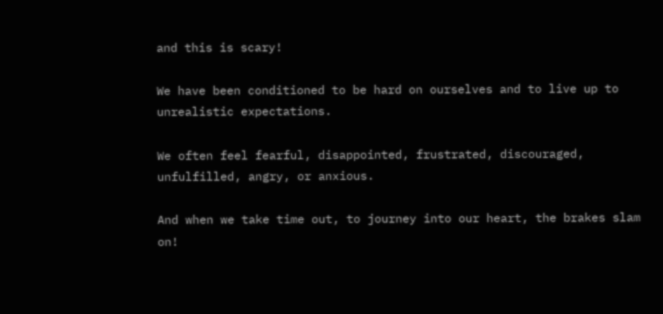and this is scary!

We have been conditioned to be hard on ourselves and to live up to unrealistic expectations.

We often feel fearful, disappointed, frustrated, discouraged, unfulfilled, angry, or anxious.

And when we take time out, to journey into our heart, the brakes slam on!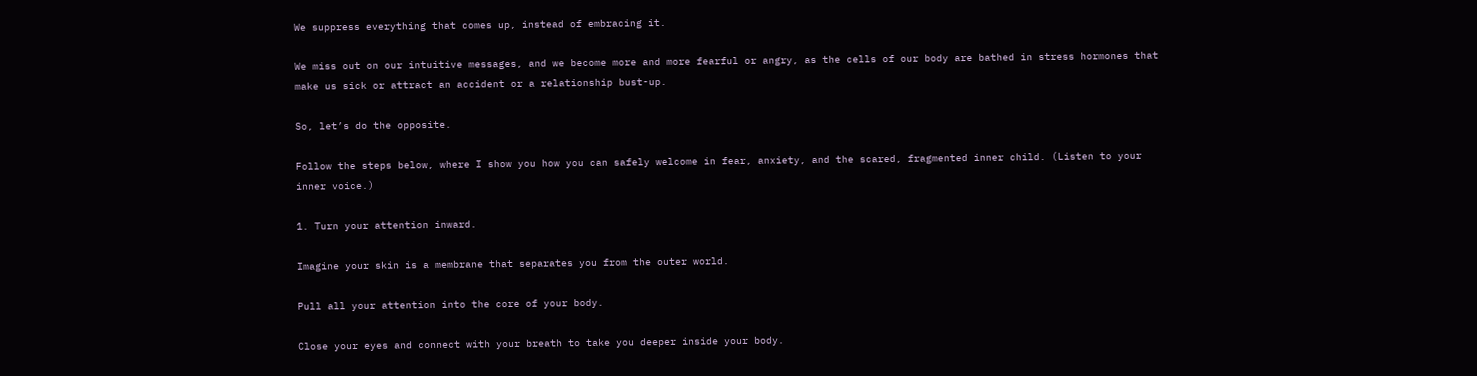We suppress everything that comes up, instead of embracing it.

We miss out on our intuitive messages, and we become more and more fearful or angry, as the cells of our body are bathed in stress hormones that make us sick or attract an accident or a relationship bust-up.

So, let’s do the opposite.

Follow the steps below, where I show you how you can safely welcome in fear, anxiety, and the scared, fragmented inner child. (Listen to your inner voice.)

1. Turn your attention inward.

Imagine your skin is a membrane that separates you from the outer world.

Pull all your attention into the core of your body.

Close your eyes and connect with your breath to take you deeper inside your body.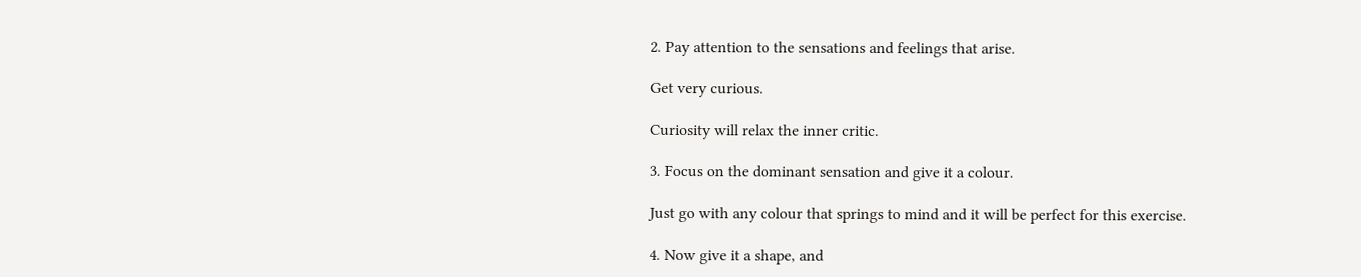2. Pay attention to the sensations and feelings that arise.

Get very curious.

Curiosity will relax the inner critic.

3. Focus on the dominant sensation and give it a colour.

Just go with any colour that springs to mind and it will be perfect for this exercise.

4. Now give it a shape, and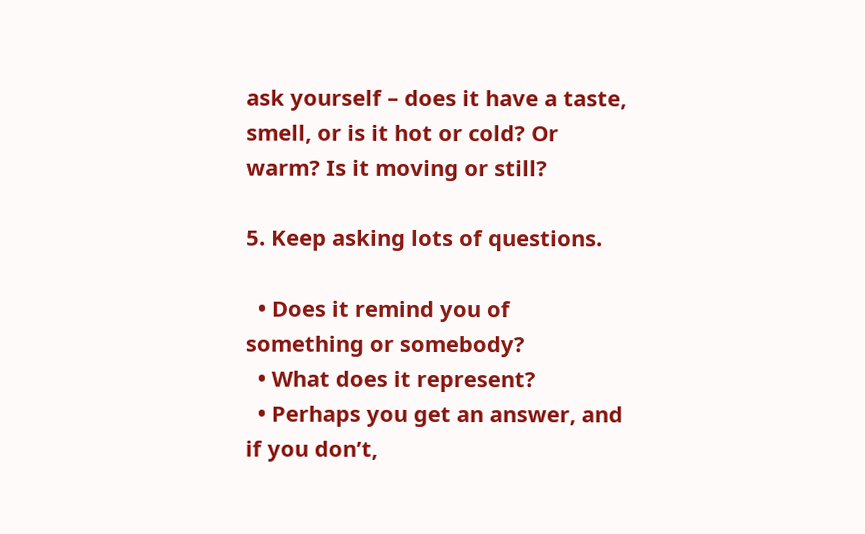ask yourself – does it have a taste, smell, or is it hot or cold? Or warm? Is it moving or still?

5. Keep asking lots of questions.

  • Does it remind you of something or somebody?
  • What does it represent?
  • Perhaps you get an answer, and if you don’t,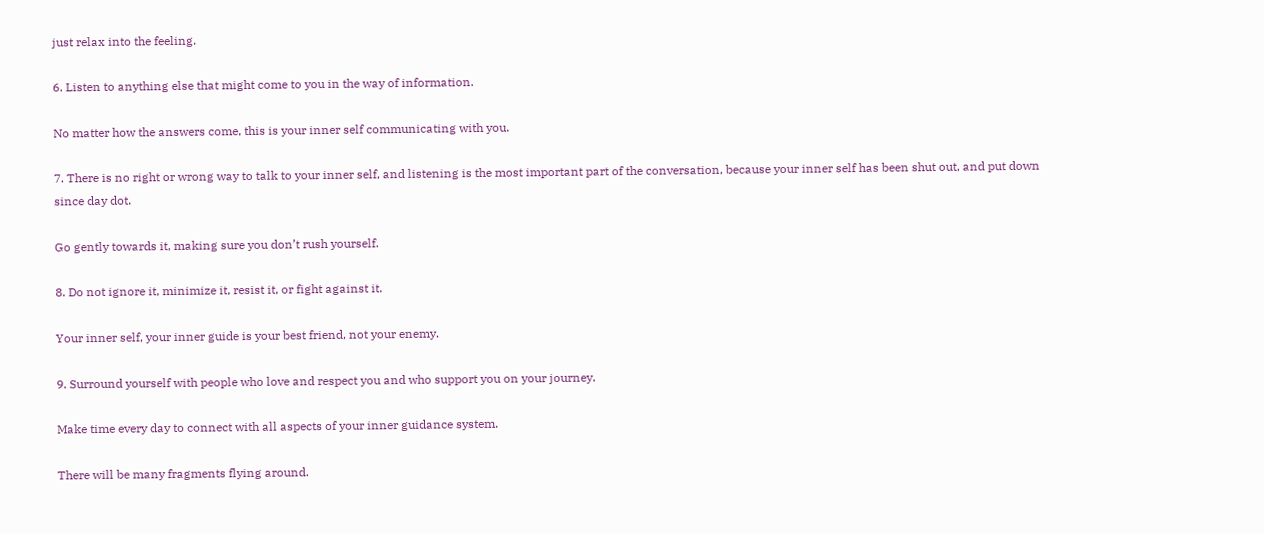just relax into the feeling.

6. Listen to anything else that might come to you in the way of information.

No matter how the answers come, this is your inner self communicating with you.

7. There is no right or wrong way to talk to your inner self, and listening is the most important part of the conversation, because your inner self has been shut out, and put down since day dot.

Go gently towards it, making sure you don’t rush yourself.

8. Do not ignore it, minimize it, resist it, or fight against it.

Your inner self, your inner guide is your best friend, not your enemy.

9. Surround yourself with people who love and respect you and who support you on your journey.

Make time every day to connect with all aspects of your inner guidance system.

There will be many fragments flying around.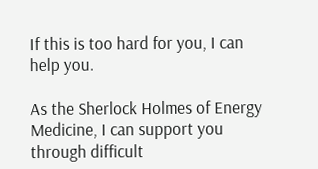If this is too hard for you, I can help you.

As the Sherlock Holmes of Energy Medicine, I can support you through difficult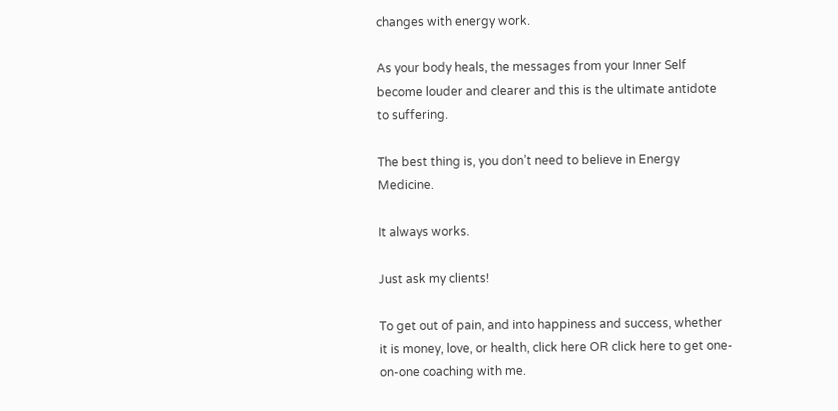changes with energy work.

As your body heals, the messages from your Inner Self become louder and clearer and this is the ultimate antidote to suffering.

The best thing is, you don’t need to believe in Energy Medicine.

It always works.

Just ask my clients!

To get out of pain, and into happiness and success, whether it is money, love, or health, click here OR click here to get one-on-one coaching with me.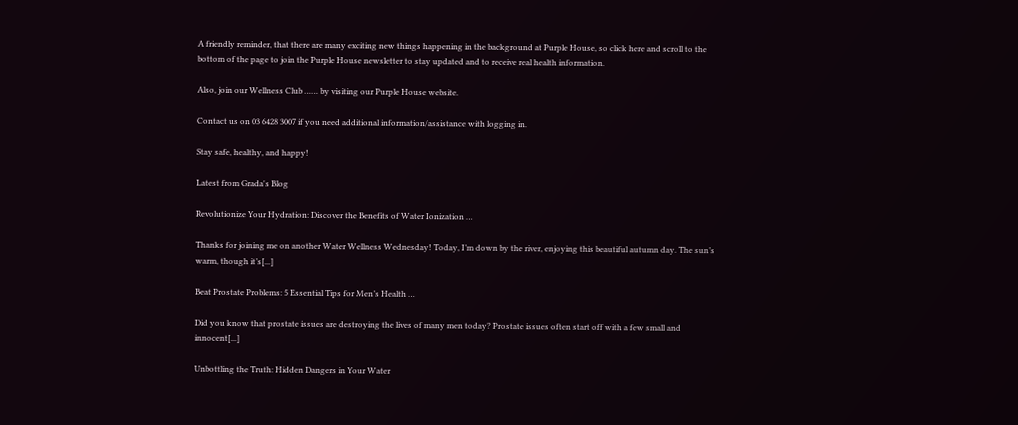A friendly reminder, that there are many exciting new things happening in the background at Purple House, so click here and scroll to the bottom of the page to join the Purple House newsletter to stay updated and to receive real health information.

Also, join our Wellness Club …… by visiting our Purple House website.

Contact us on 03 6428 3007 if you need additional information/assistance with logging in.

Stay safe, healthy, and happy!

Latest from Grada's Blog

Revolutionize Your Hydration: Discover the Benefits of Water Ionization …

Thanks for joining me on another Water Wellness Wednesday! Today, I’m down by the river, enjoying this beautiful autumn day. The sun’s warm, though it’s[...]

Beat Prostate Problems: 5 Essential Tips for Men’s Health …

Did you know that prostate issues are destroying the lives of many men today? Prostate issues often start off with a few small and innocent[...]

Unbottling the Truth: Hidden Dangers in Your Water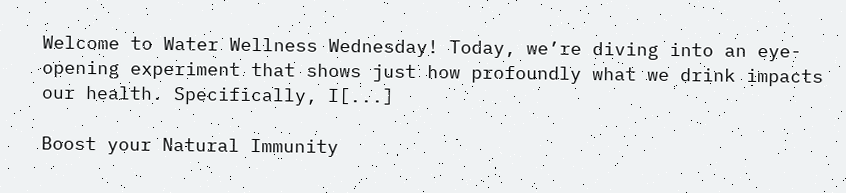Welcome to Water Wellness Wednesday! Today, we’re diving into an eye-opening experiment that shows just how profoundly what we drink impacts our health. Specifically, I[...]

Boost your Natural Immunity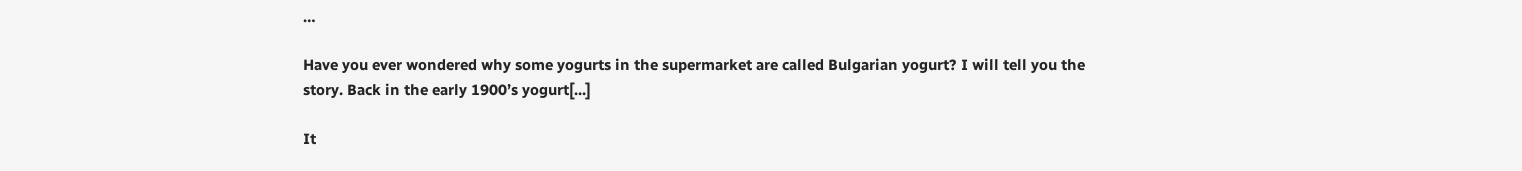…

Have you ever wondered why some yogurts in the supermarket are called Bulgarian yogurt? I will tell you the story. Back in the early 1900’s yogurt[...]

It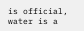is official, water is a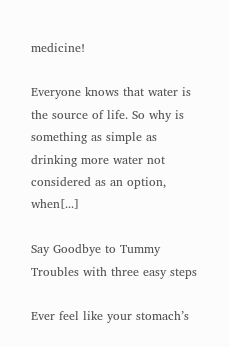medicine!

Everyone knows that water is the source of life. So why is something as simple as drinking more water not considered as an option, when[...]

Say Goodbye to Tummy Troubles with three easy steps

Ever feel like your stomach’s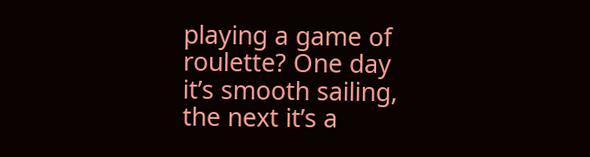playing a game of roulette? One day it’s smooth sailing, the next it’s a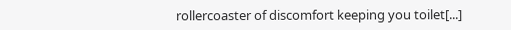rollercoaster of discomfort keeping you toilet[...]